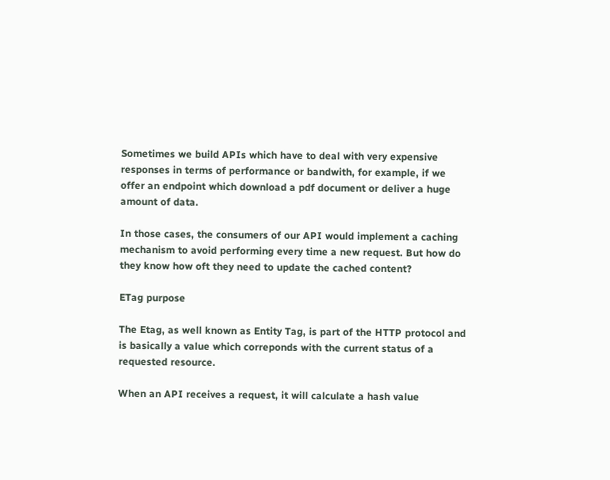Sometimes we build APIs which have to deal with very expensive responses in terms of performance or bandwith, for example, if we offer an endpoint which download a pdf document or deliver a huge amount of data.

In those cases, the consumers of our API would implement a caching mechanism to avoid performing every time a new request. But how do they know how oft they need to update the cached content?

ETag purpose

The Etag, as well known as Entity Tag, is part of the HTTP protocol and is basically a value which correponds with the current status of a requested resource.

When an API receives a request, it will calculate a hash value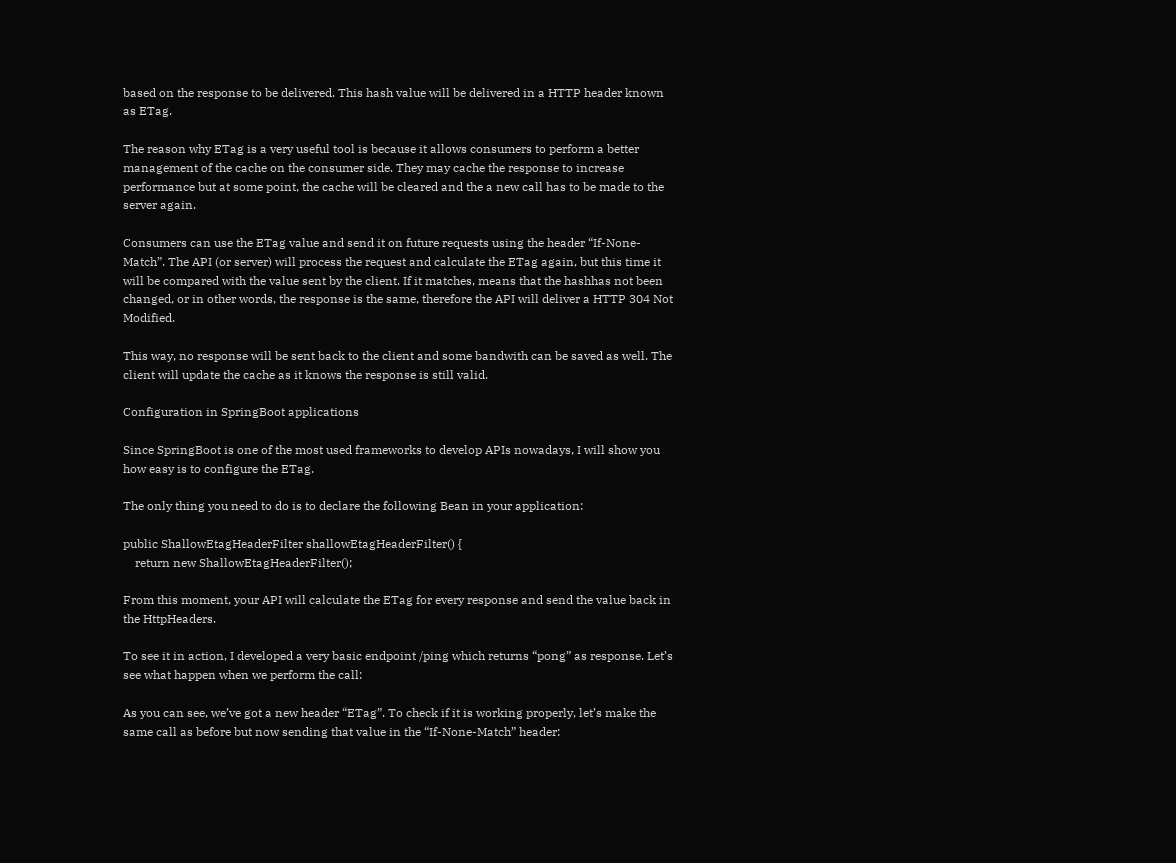based on the response to be delivered. This hash value will be delivered in a HTTP header known as ETag.

The reason why ETag is a very useful tool is because it allows consumers to perform a better management of the cache on the consumer side. They may cache the response to increase performance but at some point, the cache will be cleared and the a new call has to be made to the server again.

Consumers can use the ETag value and send it on future requests using the header “If-None-Match”. The API (or server) will process the request and calculate the ETag again, but this time it will be compared with the value sent by the client. If it matches, means that the hashhas not been changed, or in other words, the response is the same, therefore the API will deliver a HTTP 304 Not Modified.

This way, no response will be sent back to the client and some bandwith can be saved as well. The client will update the cache as it knows the response is still valid.

Configuration in SpringBoot applications

Since SpringBoot is one of the most used frameworks to develop APIs nowadays, I will show you how easy is to configure the ETag.

The only thing you need to do is to declare the following Bean in your application:

public ShallowEtagHeaderFilter shallowEtagHeaderFilter() {
    return new ShallowEtagHeaderFilter();

From this moment, your API will calculate the ETag for every response and send the value back in the HttpHeaders.

To see it in action, I developed a very basic endpoint /ping which returns “pong” as response. Let’s see what happen when we perform the call:

As you can see, we’ve got a new header “ETag”. To check if it is working properly, let’s make the same call as before but now sending that value in the “If-None-Match” header: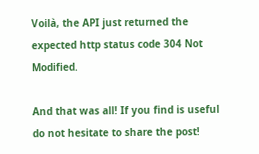Voilà, the API just returned the expected http status code 304 Not Modified.

And that was all! If you find is useful do not hesitate to share the post!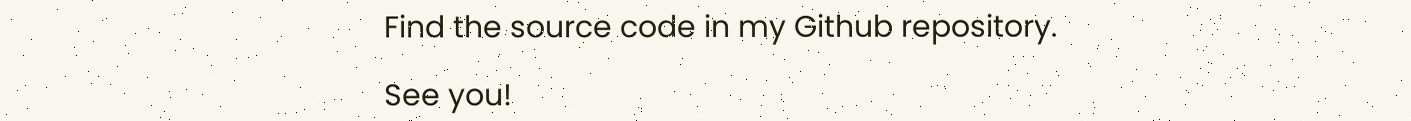Find the source code in my Github repository.

See you!